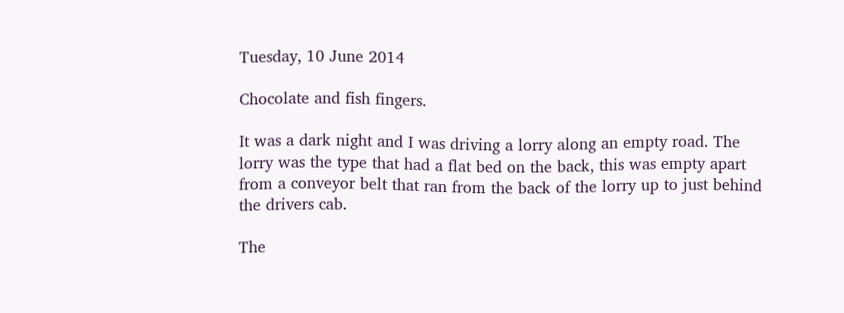Tuesday, 10 June 2014

Chocolate and fish fingers.

It was a dark night and I was driving a lorry along an empty road. The lorry was the type that had a flat bed on the back, this was empty apart from a conveyor belt that ran from the back of the lorry up to just behind the drivers cab.

The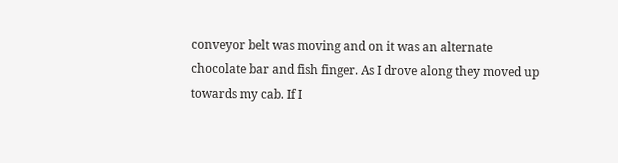conveyor belt was moving and on it was an alternate chocolate bar and fish finger. As I drove along they moved up towards my cab. If I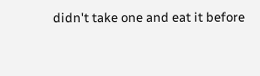didn't take one and eat it before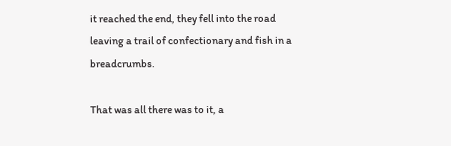it reached the end, they fell into the road leaving a trail of confectionary and fish in a breadcrumbs.

That was all there was to it, a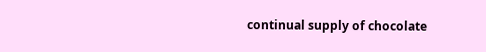continual supply of chocolate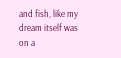and fish, like my dream itself was on a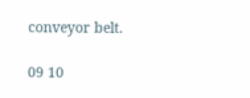conveyor belt.

09 10